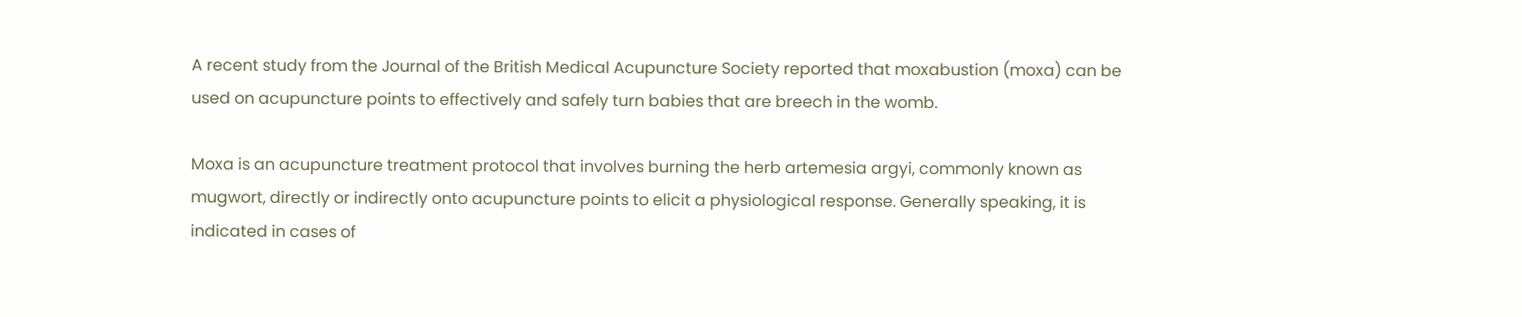A recent study from the Journal of the British Medical Acupuncture Society reported that moxabustion (moxa) can be used on acupuncture points to effectively and safely turn babies that are breech in the womb.

Moxa is an acupuncture treatment protocol that involves burning the herb artemesia argyi, commonly known as mugwort, directly or indirectly onto acupuncture points to elicit a physiological response. Generally speaking, it is indicated in cases of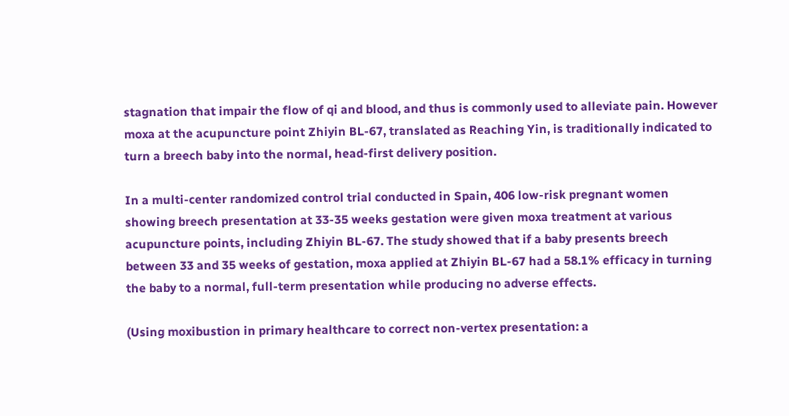stagnation that impair the flow of qi and blood, and thus is commonly used to alleviate pain. However moxa at the acupuncture point Zhiyin BL-67, translated as Reaching Yin, is traditionally indicated to turn a breech baby into the normal, head-first delivery position.

In a multi-center randomized control trial conducted in Spain, 406 low-risk pregnant women showing breech presentation at 33-35 weeks gestation were given moxa treatment at various acupuncture points, including Zhiyin BL-67. The study showed that if a baby presents breech between 33 and 35 weeks of gestation, moxa applied at Zhiyin BL-67 had a 58.1% efficacy in turning the baby to a normal, full-term presentation while producing no adverse effects.

(Using moxibustion in primary healthcare to correct non-vertex presentation: a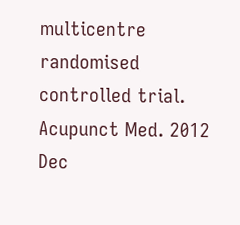multicentre randomised controlled trial. Acupunct Med. 2012 Dec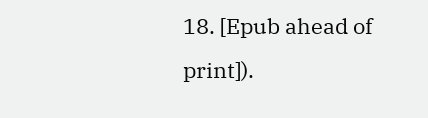18. [Epub ahead of print]).